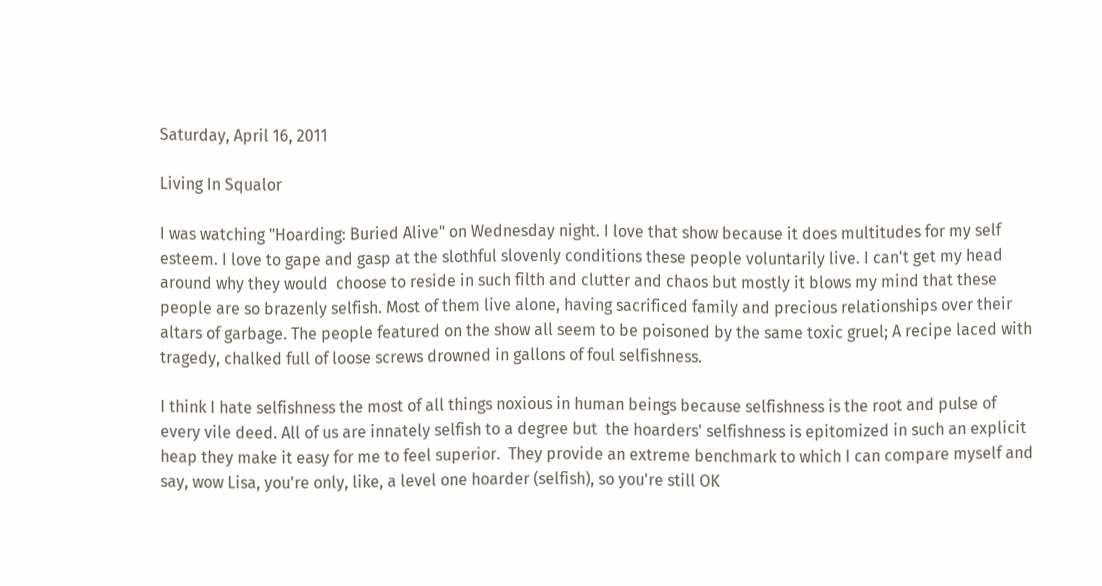Saturday, April 16, 2011

Living In Squalor

I was watching "Hoarding: Buried Alive" on Wednesday night. I love that show because it does multitudes for my self esteem. I love to gape and gasp at the slothful slovenly conditions these people voluntarily live. I can't get my head around why they would  choose to reside in such filth and clutter and chaos but mostly it blows my mind that these people are so brazenly selfish. Most of them live alone, having sacrificed family and precious relationships over their altars of garbage. The people featured on the show all seem to be poisoned by the same toxic gruel; A recipe laced with tragedy, chalked full of loose screws drowned in gallons of foul selfishness.

I think I hate selfishness the most of all things noxious in human beings because selfishness is the root and pulse of every vile deed. All of us are innately selfish to a degree but  the hoarders' selfishness is epitomized in such an explicit heap they make it easy for me to feel superior.  They provide an extreme benchmark to which I can compare myself and say, wow Lisa, you're only, like, a level one hoarder (selfish), so you're still OK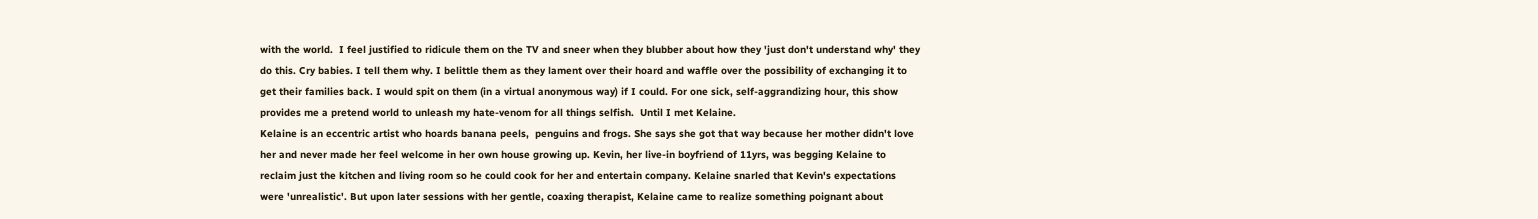with the world.  I feel justified to ridicule them on the TV and sneer when they blubber about how they 'just don't understand why' they do this. Cry babies. I tell them why. I belittle them as they lament over their hoard and waffle over the possibility of exchanging it to get their families back. I would spit on them (in a virtual anonymous way) if I could. For one sick, self-aggrandizing hour, this show provides me a pretend world to unleash my hate-venom for all things selfish.  Until I met Kelaine.
Kelaine is an eccentric artist who hoards banana peels,  penguins and frogs. She says she got that way because her mother didn't love her and never made her feel welcome in her own house growing up. Kevin, her live-in boyfriend of 11yrs, was begging Kelaine to reclaim just the kitchen and living room so he could cook for her and entertain company. Kelaine snarled that Kevin's expectations were 'unrealistic'. But upon later sessions with her gentle, coaxing therapist, Kelaine came to realize something poignant about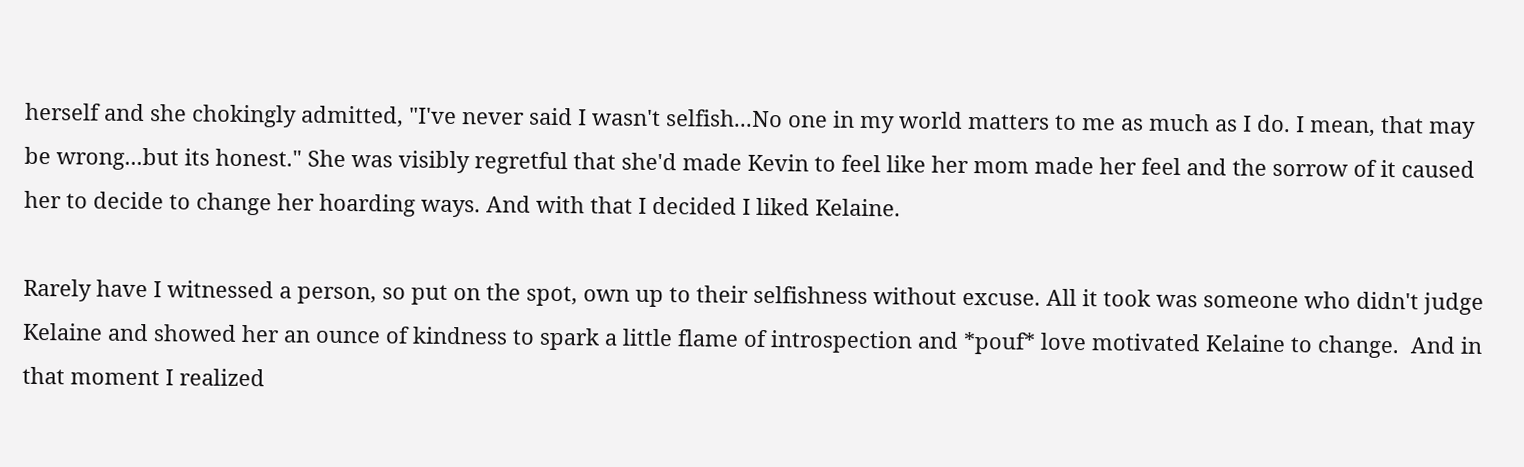herself and she chokingly admitted, "I've never said I wasn't selfish...No one in my world matters to me as much as I do. I mean, that may be wrong...but its honest." She was visibly regretful that she'd made Kevin to feel like her mom made her feel and the sorrow of it caused her to decide to change her hoarding ways. And with that I decided I liked Kelaine.

Rarely have I witnessed a person, so put on the spot, own up to their selfishness without excuse. All it took was someone who didn't judge Kelaine and showed her an ounce of kindness to spark a little flame of introspection and *pouf* love motivated Kelaine to change.  And in that moment I realized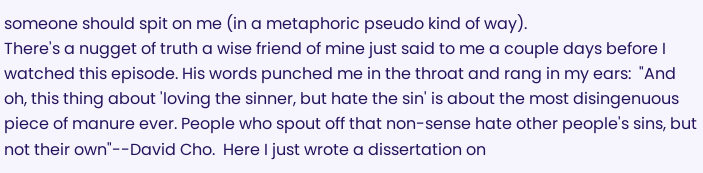someone should spit on me (in a metaphoric pseudo kind of way).
There's a nugget of truth a wise friend of mine just said to me a couple days before I watched this episode. His words punched me in the throat and rang in my ears:  "And oh, this thing about 'loving the sinner, but hate the sin' is about the most disingenuous piece of manure ever. People who spout off that non-sense hate other people's sins, but not their own"--David Cho.  Here I just wrote a dissertation on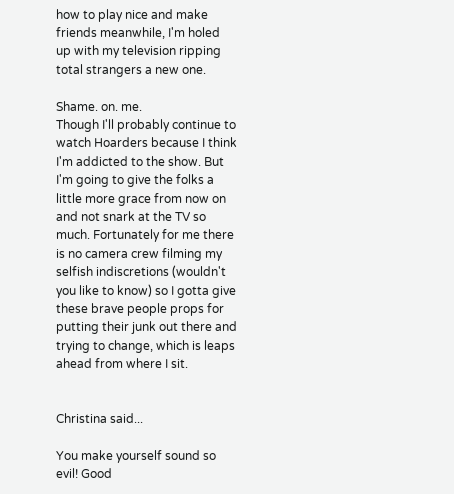how to play nice and make friends meanwhile, I'm holed up with my television ripping total strangers a new one.

Shame. on. me.
Though I'll probably continue to watch Hoarders because I think I'm addicted to the show. But I'm going to give the folks a little more grace from now on and not snark at the TV so much. Fortunately for me there is no camera crew filming my selfish indiscretions (wouldn't you like to know) so I gotta give these brave people props for putting their junk out there and trying to change, which is leaps ahead from where I sit.


Christina said...

You make yourself sound so evil! Good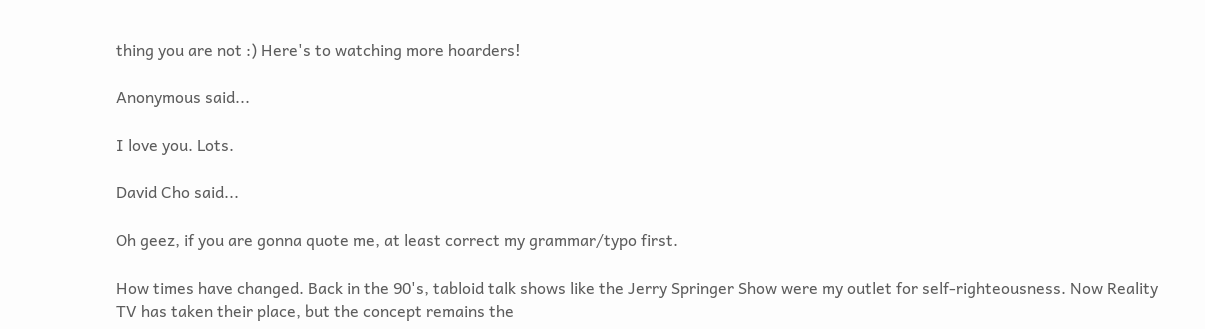thing you are not :) Here's to watching more hoarders!

Anonymous said...

I love you. Lots.

David Cho said...

Oh geez, if you are gonna quote me, at least correct my grammar/typo first.

How times have changed. Back in the 90's, tabloid talk shows like the Jerry Springer Show were my outlet for self-righteousness. Now Reality TV has taken their place, but the concept remains the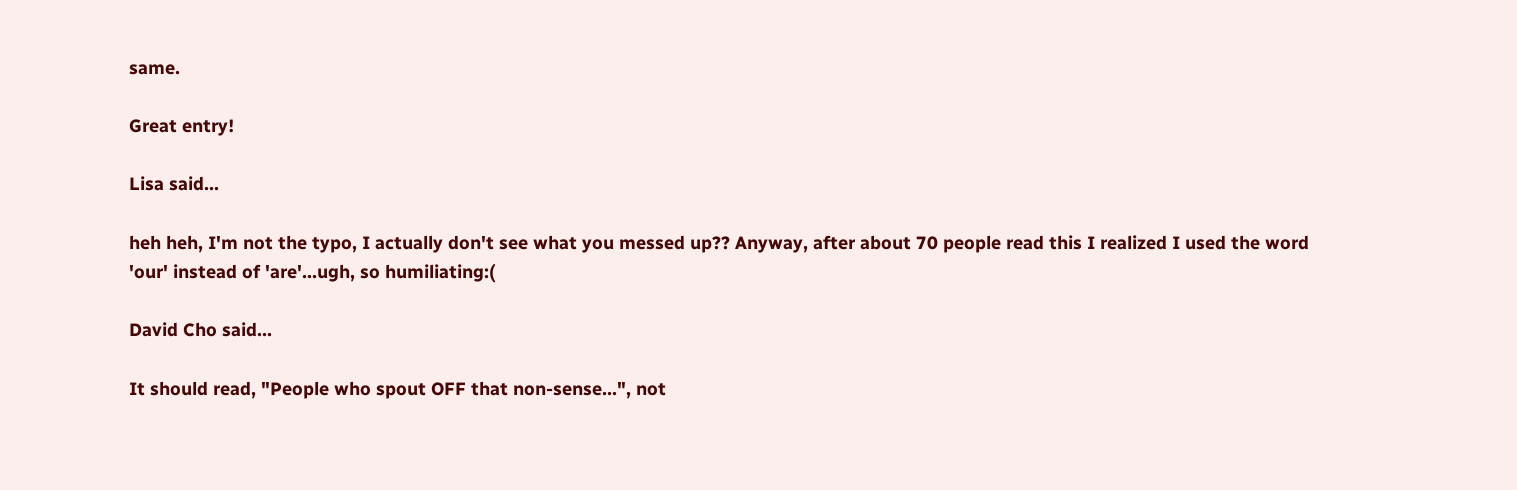same.

Great entry!

Lisa said...

heh heh, I'm not the typo, I actually don't see what you messed up?? Anyway, after about 70 people read this I realized I used the word 'our' instead of 'are'...ugh, so humiliating:(

David Cho said...

It should read, "People who spout OFF that non-sense...", not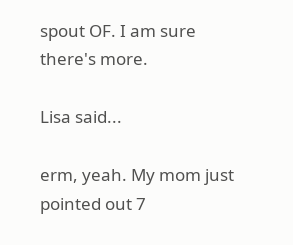spout OF. I am sure there's more.

Lisa said...

erm, yeah. My mom just pointed out 7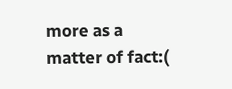more as a matter of fact:(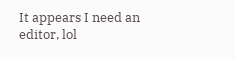It appears I need an editor, lol